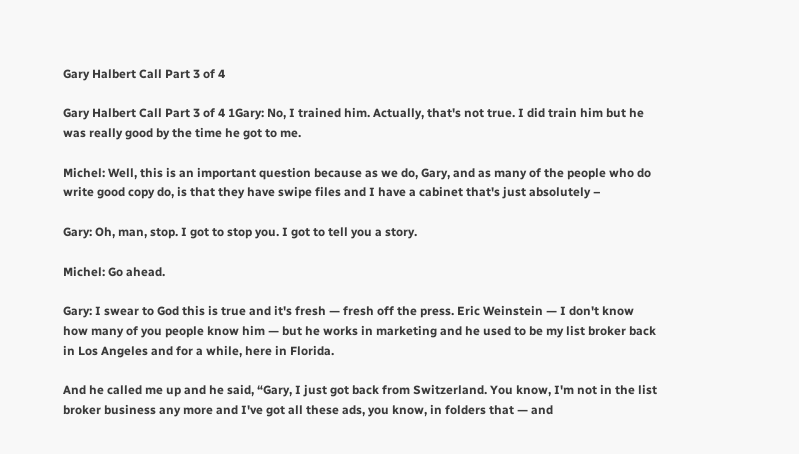Gary Halbert Call Part 3 of 4

Gary Halbert Call Part 3 of 4 1Gary: No, I trained him. Actually, that's not true. I did train him but he was really good by the time he got to me.

Michel: Well, this is an important question because as we do, Gary, and as many of the people who do write good copy do, is that they have swipe files and I have a cabinet that's just absolutely –

Gary: Oh, man, stop. I got to stop you. I got to tell you a story.

Michel: Go ahead.

Gary: I swear to God this is true and it's fresh — fresh off the press. Eric Weinstein — I don't know how many of you people know him — but he works in marketing and he used to be my list broker back in Los Angeles and for a while, here in Florida.

And he called me up and he said, “Gary, I just got back from Switzerland. You know, I'm not in the list broker business any more and I've got all these ads, you know, in folders that — and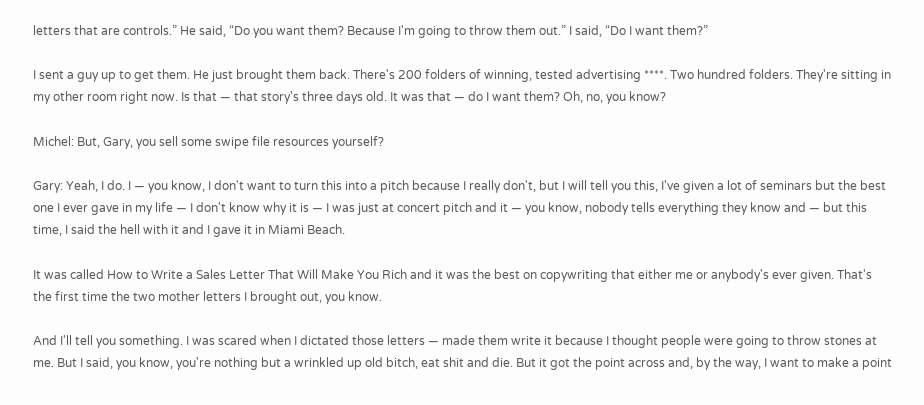letters that are controls.” He said, “Do you want them? Because I'm going to throw them out.” I said, “Do I want them?”

I sent a guy up to get them. He just brought them back. There's 200 folders of winning, tested advertising ****. Two hundred folders. They're sitting in my other room right now. Is that — that story's three days old. It was that — do I want them? Oh, no, you know?

Michel: But, Gary, you sell some swipe file resources yourself?

Gary: Yeah, I do. I — you know, I don't want to turn this into a pitch because I really don't, but I will tell you this, I've given a lot of seminars but the best one I ever gave in my life — I don't know why it is — I was just at concert pitch and it — you know, nobody tells everything they know and — but this time, I said the hell with it and I gave it in Miami Beach.

It was called How to Write a Sales Letter That Will Make You Rich and it was the best on copywriting that either me or anybody's ever given. That's the first time the two mother letters I brought out, you know.

And I'll tell you something. I was scared when I dictated those letters — made them write it because I thought people were going to throw stones at me. But I said, you know, you're nothing but a wrinkled up old bitch, eat shit and die. But it got the point across and, by the way, I want to make a point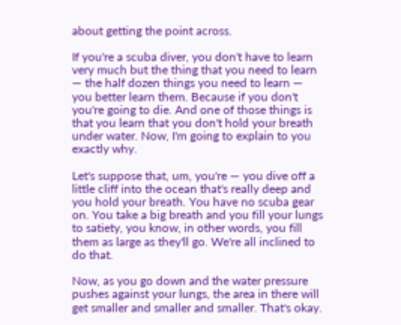about getting the point across.

If you're a scuba diver, you don't have to learn very much but the thing that you need to learn — the half dozen things you need to learn — you better learn them. Because if you don't you're going to die. And one of those things is that you learn that you don't hold your breath under water. Now, I'm going to explain to you exactly why.

Let's suppose that, um, you're — you dive off a little cliff into the ocean that's really deep and you hold your breath. You have no scuba gear on. You take a big breath and you fill your lungs to satiety, you know, in other words, you fill them as large as they'll go. We're all inclined to do that.

Now, as you go down and the water pressure pushes against your lungs, the area in there will get smaller and smaller and smaller. That's okay.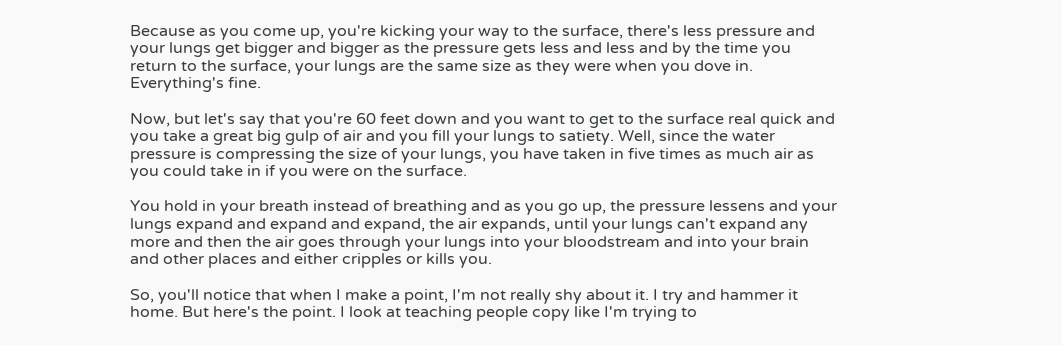Because as you come up, you're kicking your way to the surface, there's less pressure and your lungs get bigger and bigger as the pressure gets less and less and by the time you return to the surface, your lungs are the same size as they were when you dove in. Everything's fine.

Now, but let's say that you're 60 feet down and you want to get to the surface real quick and you take a great big gulp of air and you fill your lungs to satiety. Well, since the water pressure is compressing the size of your lungs, you have taken in five times as much air as you could take in if you were on the surface.

You hold in your breath instead of breathing and as you go up, the pressure lessens and your lungs expand and expand and expand, the air expands, until your lungs can't expand any more and then the air goes through your lungs into your bloodstream and into your brain and other places and either cripples or kills you.

So, you'll notice that when I make a point, I'm not really shy about it. I try and hammer it home. But here's the point. I look at teaching people copy like I'm trying to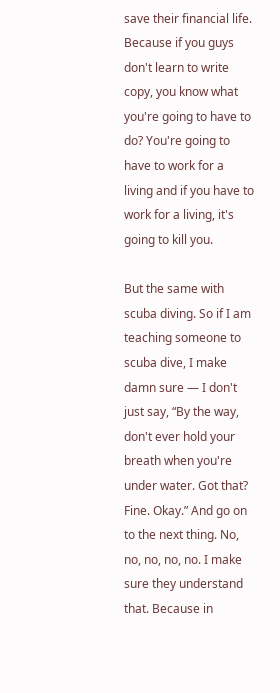save their financial life. Because if you guys don't learn to write copy, you know what you're going to have to do? You're going to have to work for a living and if you have to work for a living, it's going to kill you.

But the same with scuba diving. So if I am teaching someone to scuba dive, I make damn sure — I don't just say, “By the way, don't ever hold your breath when you're under water. Got that? Fine. Okay.” And go on to the next thing. No, no, no, no, no. I make sure they understand that. Because in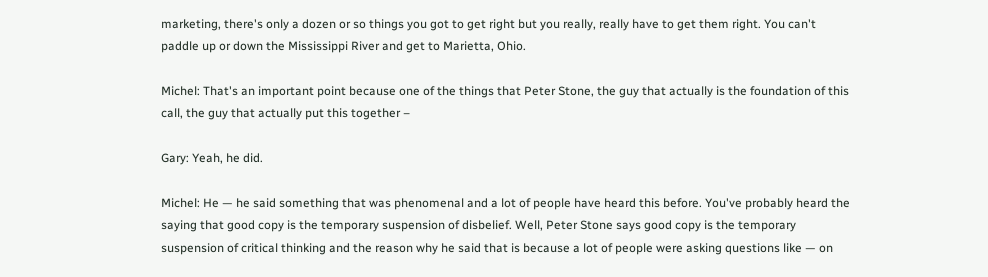marketing, there's only a dozen or so things you got to get right but you really, really have to get them right. You can't paddle up or down the Mississippi River and get to Marietta, Ohio.

Michel: That's an important point because one of the things that Peter Stone, the guy that actually is the foundation of this call, the guy that actually put this together –

Gary: Yeah, he did.

Michel: He — he said something that was phenomenal and a lot of people have heard this before. You've probably heard the saying that good copy is the temporary suspension of disbelief. Well, Peter Stone says good copy is the temporary suspension of critical thinking and the reason why he said that is because a lot of people were asking questions like — on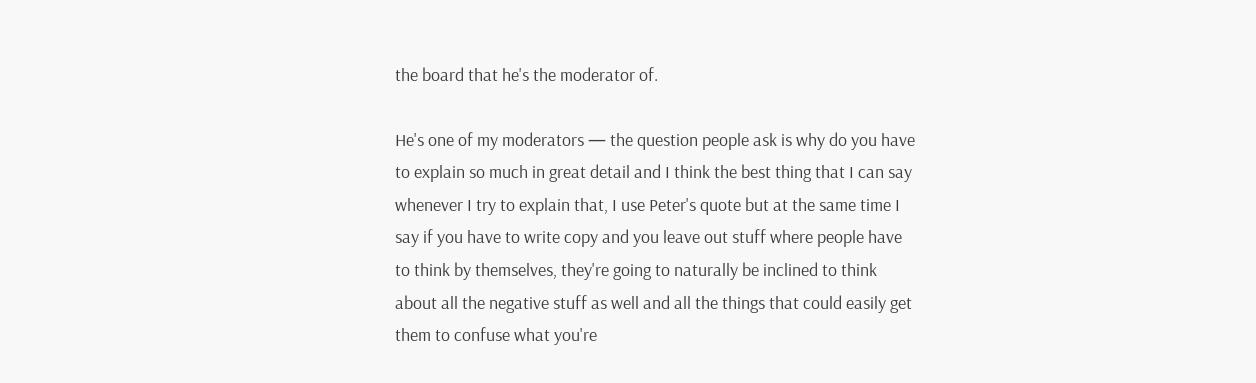the board that he's the moderator of.

He's one of my moderators — the question people ask is why do you have to explain so much in great detail and I think the best thing that I can say whenever I try to explain that, I use Peter's quote but at the same time I say if you have to write copy and you leave out stuff where people have to think by themselves, they're going to naturally be inclined to think about all the negative stuff as well and all the things that could easily get them to confuse what you're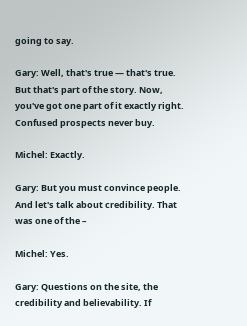going to say.

Gary: Well, that's true — that's true. But that's part of the story. Now, you've got one part of it exactly right. Confused prospects never buy.

Michel: Exactly.

Gary: But you must convince people. And let's talk about credibility. That was one of the –

Michel: Yes.

Gary: Questions on the site, the credibility and believability. If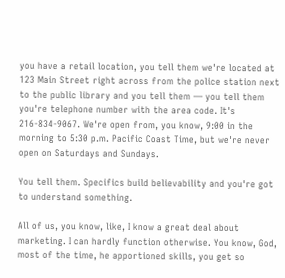you have a retail location, you tell them we're located at 123 Main Street right across from the police station next to the public library and you tell them — you tell them you're telephone number with the area code. It's 216-834-9067. We're open from, you know, 9:00 in the morning to 5:30 p.m. Pacific Coast Time, but we're never open on Saturdays and Sundays.

You tell them. Specifics build believability and you're got to understand something.

All of us, you know, like, I know a great deal about marketing. I can hardly function otherwise. You know, God, most of the time, he apportioned skills, you get so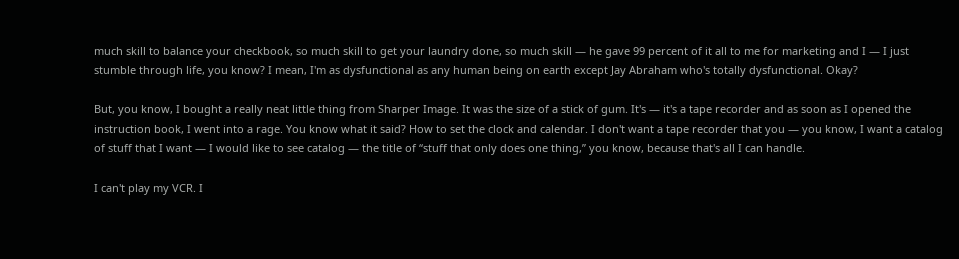much skill to balance your checkbook, so much skill to get your laundry done, so much skill — he gave 99 percent of it all to me for marketing and I — I just stumble through life, you know? I mean, I'm as dysfunctional as any human being on earth except Jay Abraham who's totally dysfunctional. Okay?

But, you know, I bought a really neat little thing from Sharper Image. It was the size of a stick of gum. It's — it's a tape recorder and as soon as I opened the instruction book, I went into a rage. You know what it said? How to set the clock and calendar. I don't want a tape recorder that you — you know, I want a catalog of stuff that I want — I would like to see catalog — the title of “stuff that only does one thing,” you know, because that's all I can handle.

I can't play my VCR. I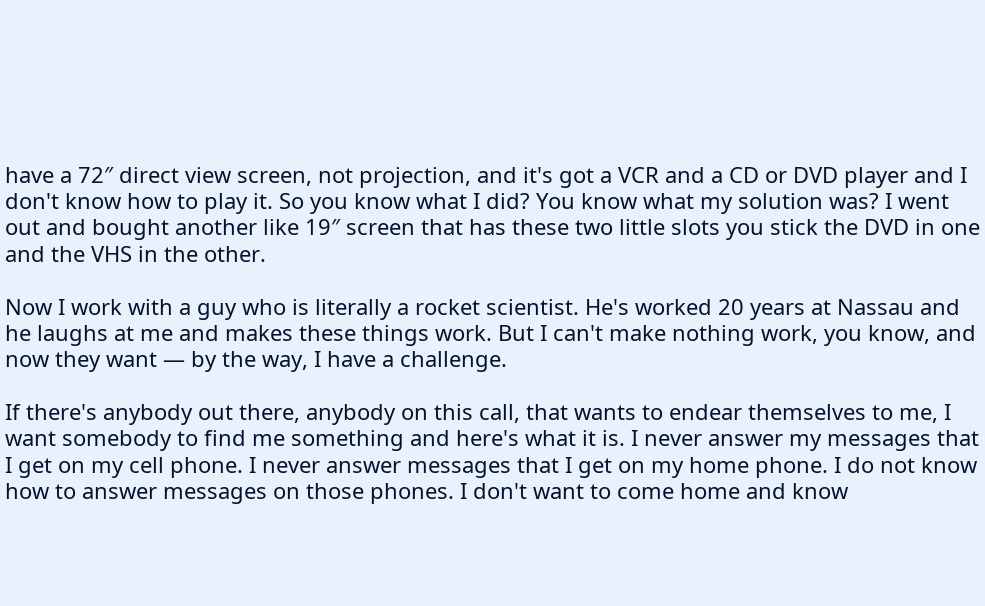have a 72″ direct view screen, not projection, and it's got a VCR and a CD or DVD player and I don't know how to play it. So you know what I did? You know what my solution was? I went out and bought another like 19″ screen that has these two little slots you stick the DVD in one and the VHS in the other.

Now I work with a guy who is literally a rocket scientist. He's worked 20 years at Nassau and he laughs at me and makes these things work. But I can't make nothing work, you know, and now they want — by the way, I have a challenge.

If there's anybody out there, anybody on this call, that wants to endear themselves to me, I want somebody to find me something and here's what it is. I never answer my messages that I get on my cell phone. I never answer messages that I get on my home phone. I do not know how to answer messages on those phones. I don't want to come home and know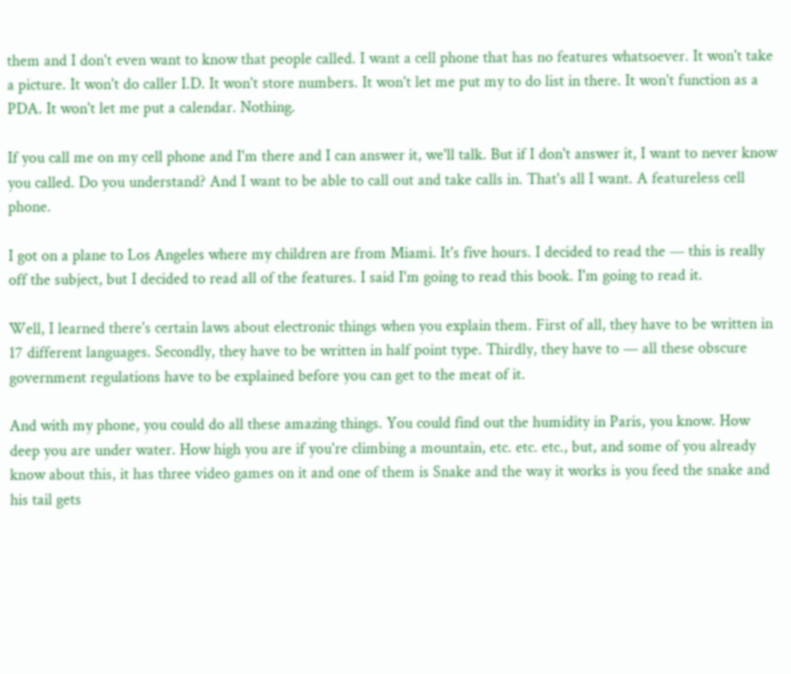them and I don't even want to know that people called. I want a cell phone that has no features whatsoever. It won't take a picture. It won't do caller I.D. It won't store numbers. It won't let me put my to do list in there. It won't function as a PDA. It won't let me put a calendar. Nothing.

If you call me on my cell phone and I'm there and I can answer it, we'll talk. But if I don't answer it, I want to never know you called. Do you understand? And I want to be able to call out and take calls in. That's all I want. A featureless cell phone.

I got on a plane to Los Angeles where my children are from Miami. It's five hours. I decided to read the — this is really off the subject, but I decided to read all of the features. I said I'm going to read this book. I'm going to read it.

Well, I learned there's certain laws about electronic things when you explain them. First of all, they have to be written in 17 different languages. Secondly, they have to be written in half point type. Thirdly, they have to — all these obscure government regulations have to be explained before you can get to the meat of it.

And with my phone, you could do all these amazing things. You could find out the humidity in Paris, you know. How deep you are under water. How high you are if you're climbing a mountain, etc. etc. etc., but, and some of you already know about this, it has three video games on it and one of them is Snake and the way it works is you feed the snake and his tail gets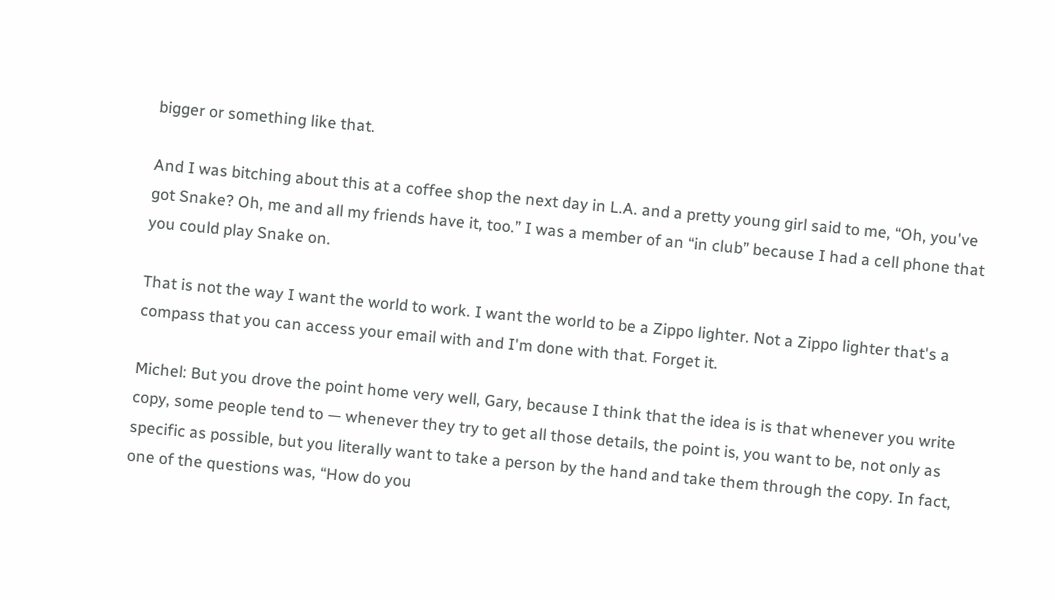bigger or something like that.

And I was bitching about this at a coffee shop the next day in L.A. and a pretty young girl said to me, “Oh, you've got Snake? Oh, me and all my friends have it, too.” I was a member of an “in club” because I had a cell phone that you could play Snake on.

That is not the way I want the world to work. I want the world to be a Zippo lighter. Not a Zippo lighter that's a compass that you can access your email with and I'm done with that. Forget it.

Michel: But you drove the point home very well, Gary, because I think that the idea is is that whenever you write copy, some people tend to — whenever they try to get all those details, the point is, you want to be, not only as specific as possible, but you literally want to take a person by the hand and take them through the copy. In fact, one of the questions was, “How do you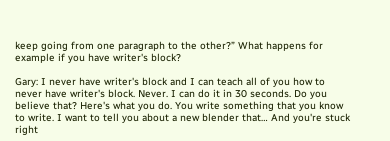keep going from one paragraph to the other?” What happens for example if you have writer's block?

Gary: I never have writer's block and I can teach all of you how to never have writer's block. Never. I can do it in 30 seconds. Do you believe that? Here's what you do. You write something that you know to write. I want to tell you about a new blender that… And you're stuck right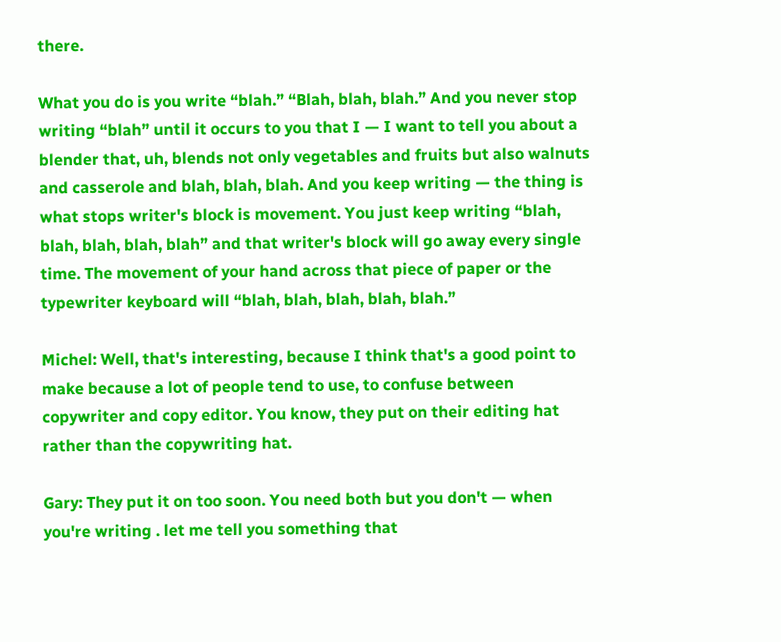there.

What you do is you write “blah.” “Blah, blah, blah.” And you never stop writing “blah” until it occurs to you that I — I want to tell you about a blender that, uh, blends not only vegetables and fruits but also walnuts and casserole and blah, blah, blah. And you keep writing — the thing is what stops writer's block is movement. You just keep writing “blah, blah, blah, blah, blah” and that writer's block will go away every single time. The movement of your hand across that piece of paper or the typewriter keyboard will “blah, blah, blah, blah, blah.”

Michel: Well, that's interesting, because I think that's a good point to make because a lot of people tend to use, to confuse between copywriter and copy editor. You know, they put on their editing hat rather than the copywriting hat.

Gary: They put it on too soon. You need both but you don't — when you're writing . let me tell you something that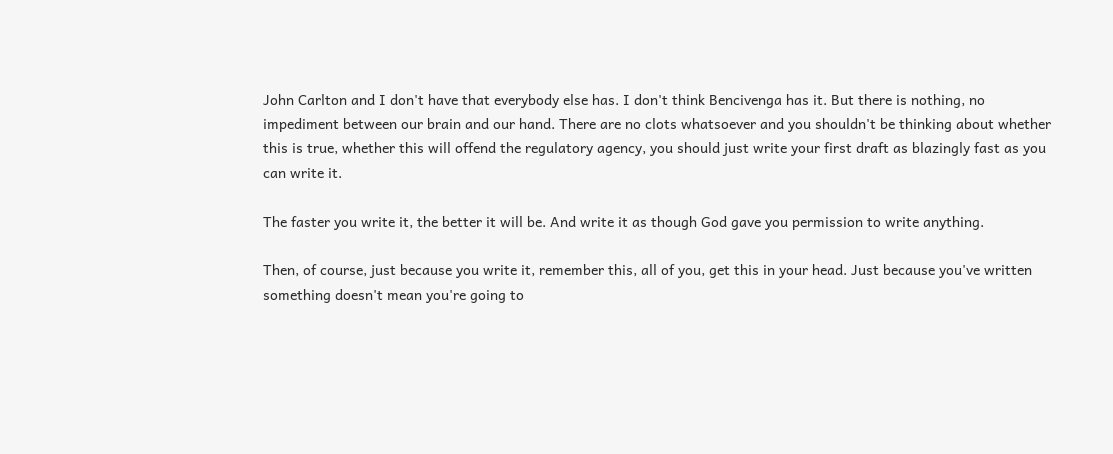John Carlton and I don't have that everybody else has. I don't think Bencivenga has it. But there is nothing, no impediment between our brain and our hand. There are no clots whatsoever and you shouldn't be thinking about whether this is true, whether this will offend the regulatory agency, you should just write your first draft as blazingly fast as you can write it.

The faster you write it, the better it will be. And write it as though God gave you permission to write anything.

Then, of course, just because you write it, remember this, all of you, get this in your head. Just because you've written something doesn't mean you're going to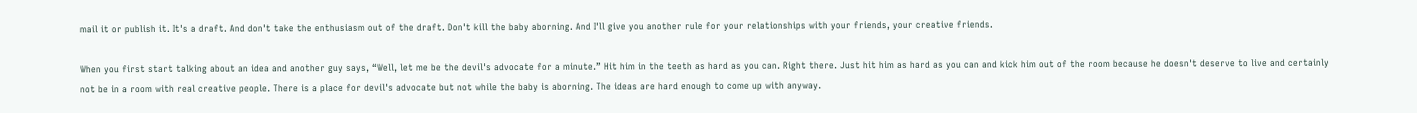mail it or publish it. It's a draft. And don't take the enthusiasm out of the draft. Don't kill the baby aborning. And I'll give you another rule for your relationships with your friends, your creative friends.

When you first start talking about an idea and another guy says, “Well, let me be the devil's advocate for a minute.” Hit him in the teeth as hard as you can. Right there. Just hit him as hard as you can and kick him out of the room because he doesn't deserve to live and certainly not be in a room with real creative people. There is a place for devil's advocate but not while the baby is aborning. The ideas are hard enough to come up with anyway.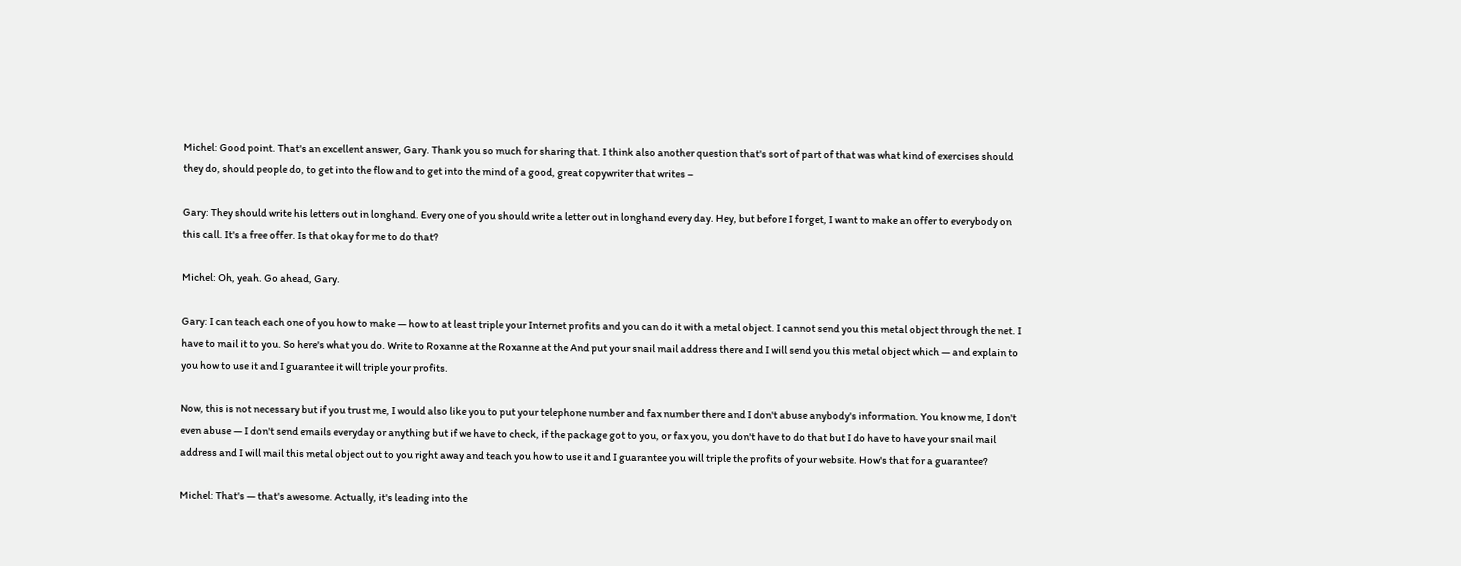Michel: Good point. That's an excellent answer, Gary. Thank you so much for sharing that. I think also another question that's sort of part of that was what kind of exercises should they do, should people do, to get into the flow and to get into the mind of a good, great copywriter that writes –

Gary: They should write his letters out in longhand. Every one of you should write a letter out in longhand every day. Hey, but before I forget, I want to make an offer to everybody on this call. It's a free offer. Is that okay for me to do that?

Michel: Oh, yeah. Go ahead, Gary.

Gary: I can teach each one of you how to make — how to at least triple your Internet profits and you can do it with a metal object. I cannot send you this metal object through the net. I have to mail it to you. So here's what you do. Write to Roxanne at the Roxanne at the And put your snail mail address there and I will send you this metal object which — and explain to you how to use it and I guarantee it will triple your profits.

Now, this is not necessary but if you trust me, I would also like you to put your telephone number and fax number there and I don't abuse anybody's information. You know me, I don't even abuse — I don't send emails everyday or anything but if we have to check, if the package got to you, or fax you, you don't have to do that but I do have to have your snail mail address and I will mail this metal object out to you right away and teach you how to use it and I guarantee you will triple the profits of your website. How's that for a guarantee?

Michel: That's — that's awesome. Actually, it's leading into the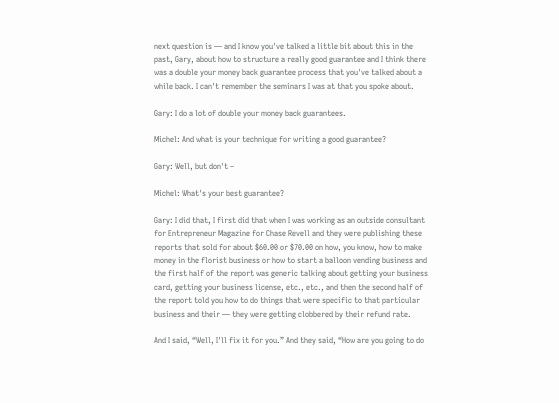next question is — and I know you've talked a little bit about this in the past, Gary, about how to structure a really good guarantee and I think there was a double your money back guarantee process that you've talked about a while back. I can't remember the seminars I was at that you spoke about.

Gary: I do a lot of double your money back guarantees.

Michel: And what is your technique for writing a good guarantee?

Gary: Well, but don't –

Michel: What's your best guarantee?

Gary: I did that, I first did that when I was working as an outside consultant for Entrepreneur Magazine for Chase Revell and they were publishing these reports that sold for about $60.00 or $70.00 on how, you know, how to make money in the florist business or how to start a balloon vending business and the first half of the report was generic talking about getting your business card, getting your business license, etc., etc., and then the second half of the report told you how to do things that were specific to that particular business and their — they were getting clobbered by their refund rate.

And I said, “Well, I'll fix it for you.” And they said, “How are you going to do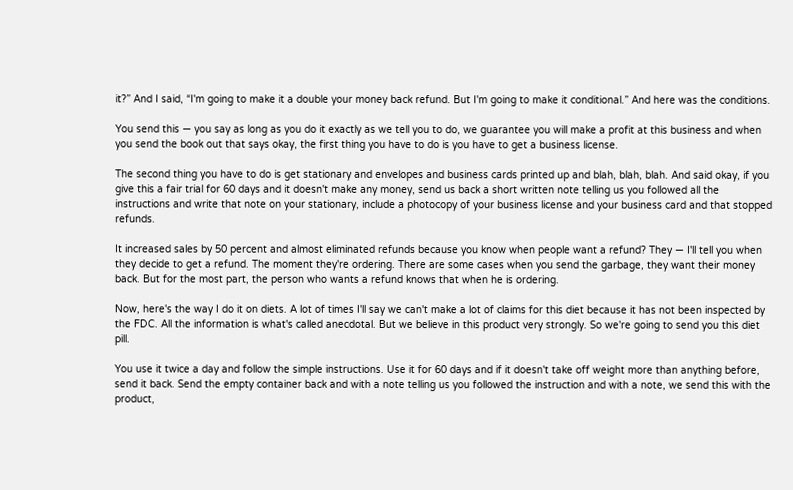it?” And I said, “I'm going to make it a double your money back refund. But I'm going to make it conditional.” And here was the conditions.

You send this — you say as long as you do it exactly as we tell you to do, we guarantee you will make a profit at this business and when you send the book out that says okay, the first thing you have to do is you have to get a business license.

The second thing you have to do is get stationary and envelopes and business cards printed up and blah, blah, blah. And said okay, if you give this a fair trial for 60 days and it doesn't make any money, send us back a short written note telling us you followed all the instructions and write that note on your stationary, include a photocopy of your business license and your business card and that stopped refunds.

It increased sales by 50 percent and almost eliminated refunds because you know when people want a refund? They — I'll tell you when they decide to get a refund. The moment they're ordering. There are some cases when you send the garbage, they want their money back. But for the most part, the person who wants a refund knows that when he is ordering.

Now, here's the way I do it on diets. A lot of times I'll say we can't make a lot of claims for this diet because it has not been inspected by the FDC. All the information is what's called anecdotal. But we believe in this product very strongly. So we're going to send you this diet pill.

You use it twice a day and follow the simple instructions. Use it for 60 days and if it doesn't take off weight more than anything before, send it back. Send the empty container back and with a note telling us you followed the instruction and with a note, we send this with the product,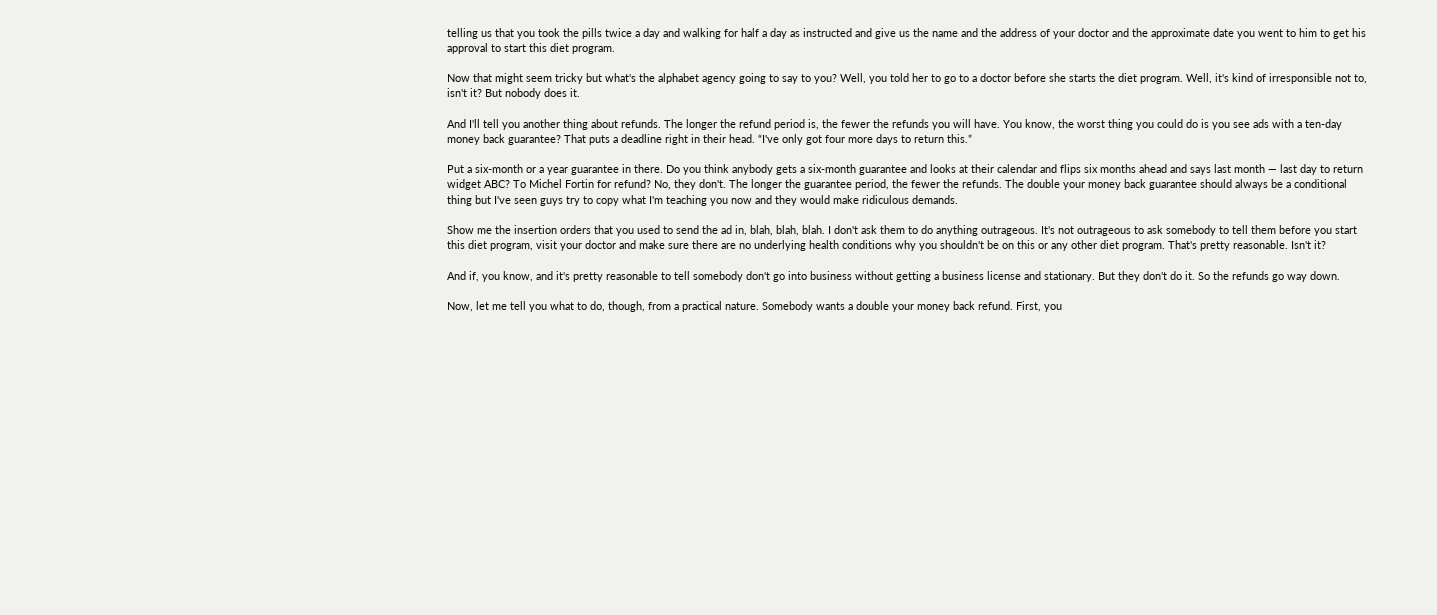telling us that you took the pills twice a day and walking for half a day as instructed and give us the name and the address of your doctor and the approximate date you went to him to get his approval to start this diet program.

Now that might seem tricky but what's the alphabet agency going to say to you? Well, you told her to go to a doctor before she starts the diet program. Well, it's kind of irresponsible not to, isn't it? But nobody does it.

And I'll tell you another thing about refunds. The longer the refund period is, the fewer the refunds you will have. You know, the worst thing you could do is you see ads with a ten-day money back guarantee? That puts a deadline right in their head. “I've only got four more days to return this.”

Put a six-month or a year guarantee in there. Do you think anybody gets a six-month guarantee and looks at their calendar and flips six months ahead and says last month — last day to return widget ABC? To Michel Fortin for refund? No, they don't. The longer the guarantee period, the fewer the refunds. The double your money back guarantee should always be a conditional thing but I've seen guys try to copy what I'm teaching you now and they would make ridiculous demands.

Show me the insertion orders that you used to send the ad in, blah, blah, blah. I don't ask them to do anything outrageous. It's not outrageous to ask somebody to tell them before you start this diet program, visit your doctor and make sure there are no underlying health conditions why you shouldn't be on this or any other diet program. That's pretty reasonable. Isn't it?

And if, you know, and it's pretty reasonable to tell somebody don't go into business without getting a business license and stationary. But they don't do it. So the refunds go way down.

Now, let me tell you what to do, though, from a practical nature. Somebody wants a double your money back refund. First, you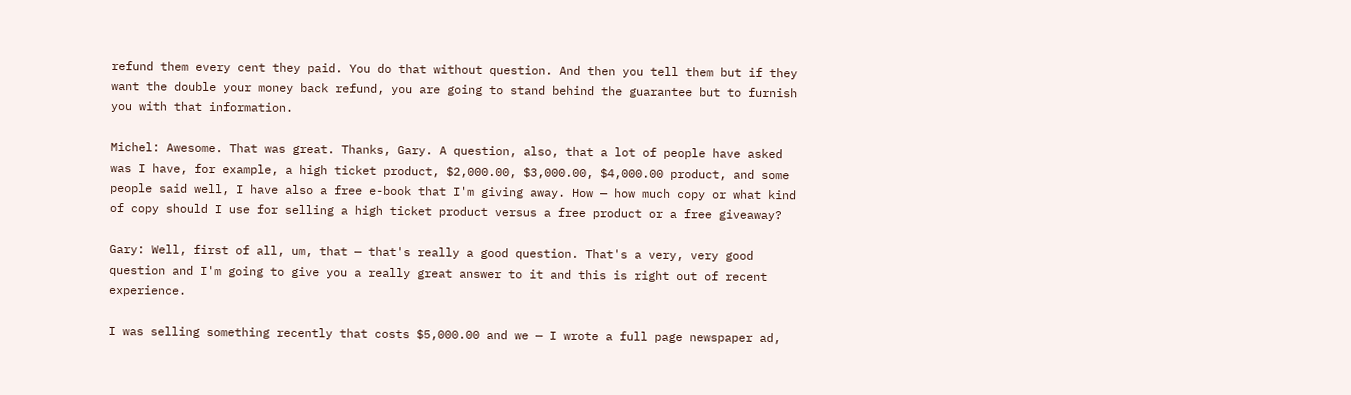refund them every cent they paid. You do that without question. And then you tell them but if they want the double your money back refund, you are going to stand behind the guarantee but to furnish you with that information.

Michel: Awesome. That was great. Thanks, Gary. A question, also, that a lot of people have asked was I have, for example, a high ticket product, $2,000.00, $3,000.00, $4,000.00 product, and some people said well, I have also a free e-book that I'm giving away. How — how much copy or what kind of copy should I use for selling a high ticket product versus a free product or a free giveaway?

Gary: Well, first of all, um, that — that's really a good question. That's a very, very good question and I'm going to give you a really great answer to it and this is right out of recent experience.

I was selling something recently that costs $5,000.00 and we — I wrote a full page newspaper ad,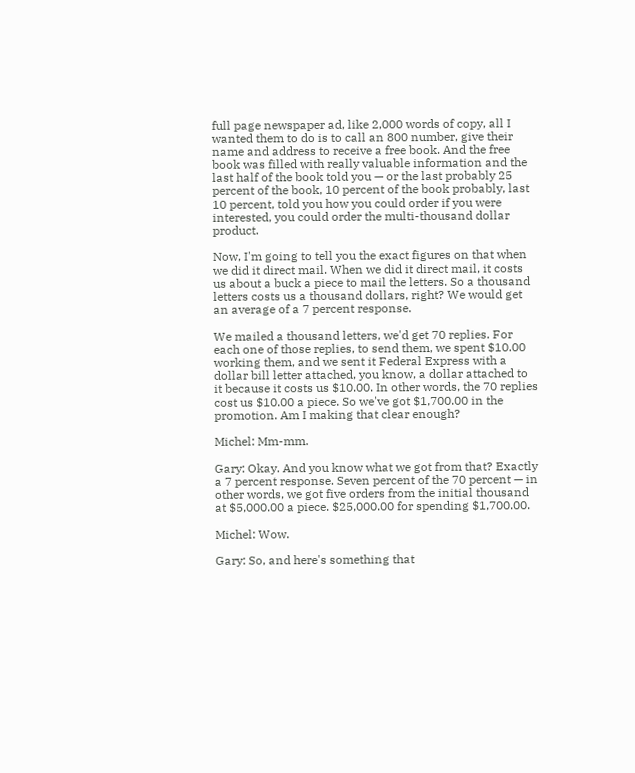full page newspaper ad, like 2,000 words of copy, all I wanted them to do is to call an 800 number, give their name and address to receive a free book. And the free book was filled with really valuable information and the last half of the book told you — or the last probably 25 percent of the book, 10 percent of the book probably, last 10 percent, told you how you could order if you were interested, you could order the multi-thousand dollar product.

Now, I'm going to tell you the exact figures on that when we did it direct mail. When we did it direct mail, it costs us about a buck a piece to mail the letters. So a thousand letters costs us a thousand dollars, right? We would get an average of a 7 percent response.

We mailed a thousand letters, we'd get 70 replies. For each one of those replies, to send them, we spent $10.00 working them, and we sent it Federal Express with a dollar bill letter attached, you know, a dollar attached to it because it costs us $10.00. In other words, the 70 replies cost us $10.00 a piece. So we've got $1,700.00 in the promotion. Am I making that clear enough?

Michel: Mm-mm.

Gary: Okay. And you know what we got from that? Exactly a 7 percent response. Seven percent of the 70 percent — in other words, we got five orders from the initial thousand at $5,000.00 a piece. $25,000.00 for spending $1,700.00.

Michel: Wow.

Gary: So, and here's something that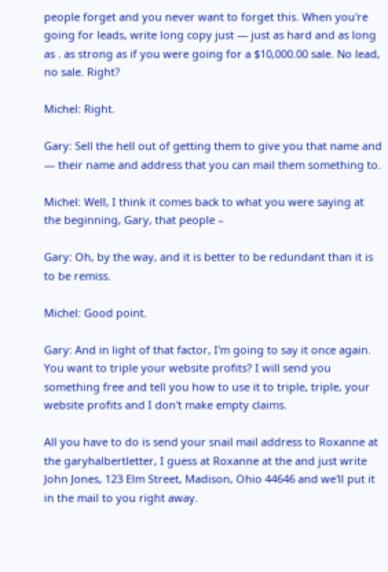people forget and you never want to forget this. When you're going for leads, write long copy just — just as hard and as long as . as strong as if you were going for a $10,000.00 sale. No lead, no sale. Right?

Michel: Right.

Gary: Sell the hell out of getting them to give you that name and — their name and address that you can mail them something to.

Michel: Well, I think it comes back to what you were saying at the beginning, Gary, that people –

Gary: Oh, by the way, and it is better to be redundant than it is to be remiss.

Michel: Good point.

Gary: And in light of that factor, I'm going to say it once again. You want to triple your website profits? I will send you something free and tell you how to use it to triple, triple, your website profits and I don't make empty claims.

All you have to do is send your snail mail address to Roxanne at the garyhalbertletter, I guess at Roxanne at the and just write John Jones, 123 Elm Street, Madison, Ohio 44646 and we'll put it in the mail to you right away.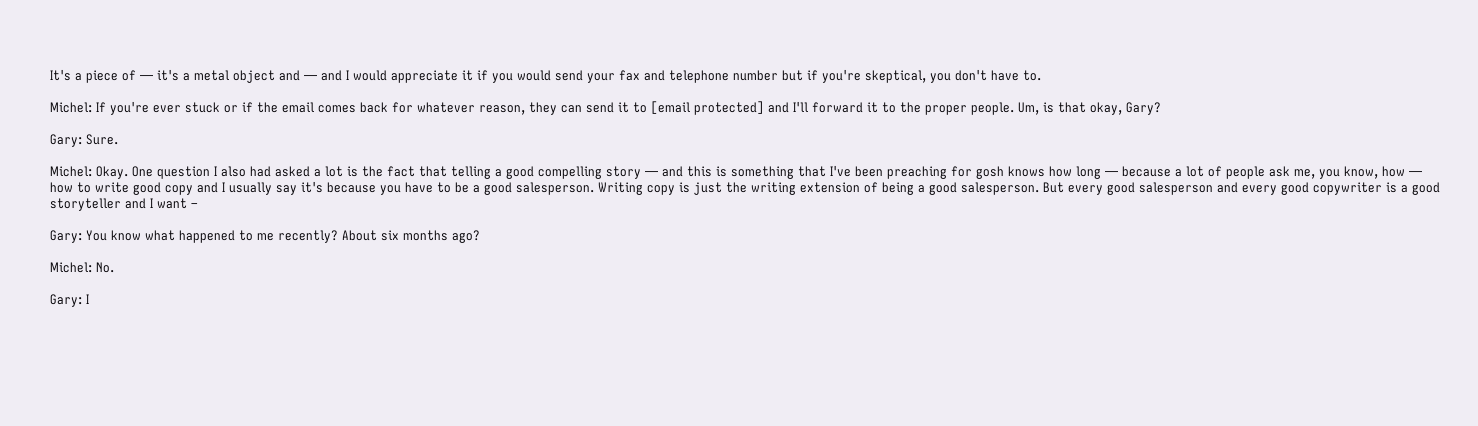It's a piece of — it's a metal object and — and I would appreciate it if you would send your fax and telephone number but if you're skeptical, you don't have to.

Michel: If you're ever stuck or if the email comes back for whatever reason, they can send it to [email protected] and I'll forward it to the proper people. Um, is that okay, Gary?

Gary: Sure.

Michel: Okay. One question I also had asked a lot is the fact that telling a good compelling story — and this is something that I've been preaching for gosh knows how long — because a lot of people ask me, you know, how — how to write good copy and I usually say it's because you have to be a good salesperson. Writing copy is just the writing extension of being a good salesperson. But every good salesperson and every good copywriter is a good storyteller and I want –

Gary: You know what happened to me recently? About six months ago?

Michel: No.

Gary: I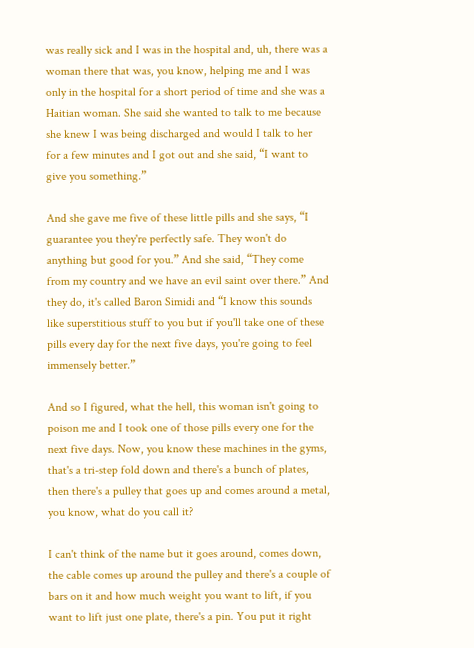was really sick and I was in the hospital and, uh, there was a woman there that was, you know, helping me and I was only in the hospital for a short period of time and she was a Haitian woman. She said she wanted to talk to me because she knew I was being discharged and would I talk to her for a few minutes and I got out and she said, “I want to give you something.”

And she gave me five of these little pills and she says, “I guarantee you they're perfectly safe. They won't do anything but good for you.” And she said, “They come from my country and we have an evil saint over there.” And they do, it's called Baron Simidi and “I know this sounds like superstitious stuff to you but if you'll take one of these pills every day for the next five days, you're going to feel immensely better.”

And so I figured, what the hell, this woman isn't going to poison me and I took one of those pills every one for the next five days. Now, you know these machines in the gyms, that's a tri-step fold down and there's a bunch of plates, then there's a pulley that goes up and comes around a metal, you know, what do you call it?

I can't think of the name but it goes around, comes down, the cable comes up around the pulley and there's a couple of bars on it and how much weight you want to lift, if you want to lift just one plate, there's a pin. You put it right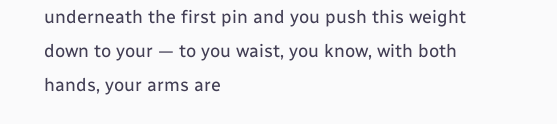underneath the first pin and you push this weight down to your — to you waist, you know, with both hands, your arms are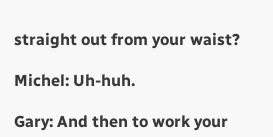straight out from your waist?

Michel: Uh-huh.

Gary: And then to work your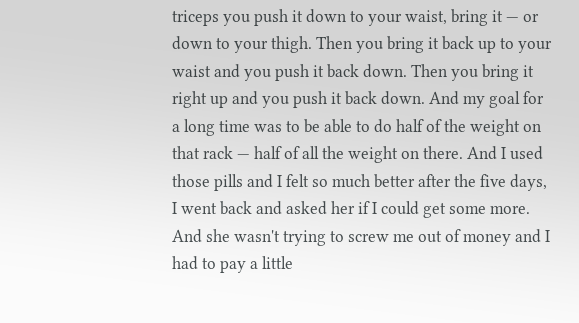triceps you push it down to your waist, bring it — or down to your thigh. Then you bring it back up to your waist and you push it back down. Then you bring it right up and you push it back down. And my goal for a long time was to be able to do half of the weight on that rack — half of all the weight on there. And I used those pills and I felt so much better after the five days, I went back and asked her if I could get some more. And she wasn't trying to screw me out of money and I had to pay a little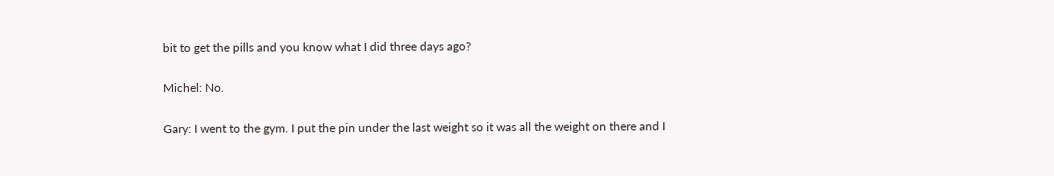bit to get the pills and you know what I did three days ago?

Michel: No.

Gary: I went to the gym. I put the pin under the last weight so it was all the weight on there and I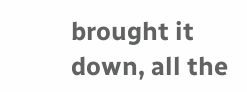brought it down, all the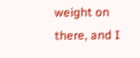weight on there, and I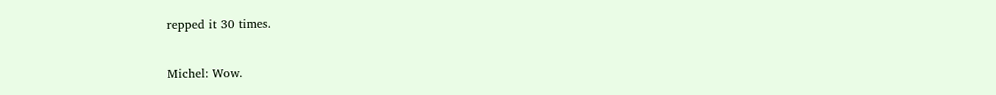repped it 30 times.

Michel: Wow.